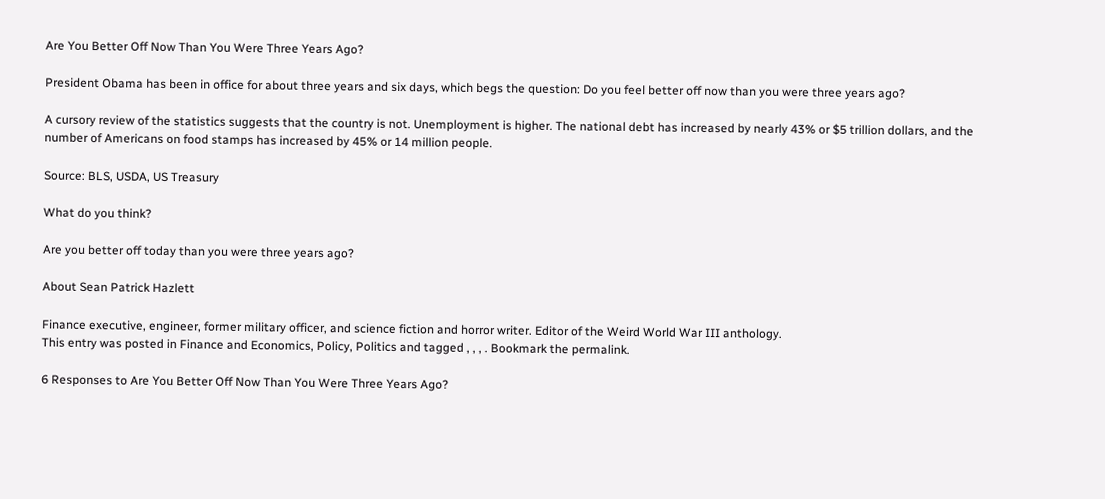Are You Better Off Now Than You Were Three Years Ago?

President Obama has been in office for about three years and six days, which begs the question: Do you feel better off now than you were three years ago?

A cursory review of the statistics suggests that the country is not. Unemployment is higher. The national debt has increased by nearly 43% or $5 trillion dollars, and the number of Americans on food stamps has increased by 45% or 14 million people.

Source: BLS, USDA, US Treasury

What do you think?

Are you better off today than you were three years ago?

About Sean Patrick Hazlett

Finance executive, engineer, former military officer, and science fiction and horror writer. Editor of the Weird World War III anthology.
This entry was posted in Finance and Economics, Policy, Politics and tagged , , , . Bookmark the permalink.

6 Responses to Are You Better Off Now Than You Were Three Years Ago?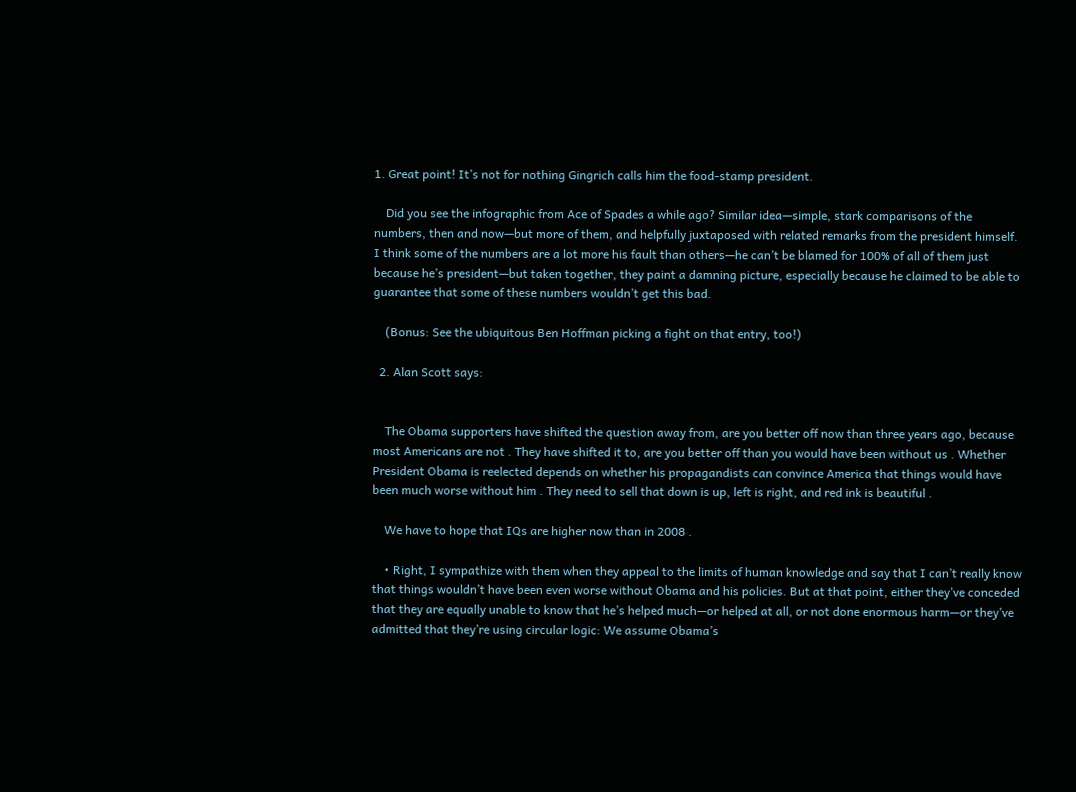1. Great point! It’s not for nothing Gingrich calls him the food-stamp president.

    Did you see the infographic from Ace of Spades a while ago? Similar idea—simple, stark comparisons of the numbers, then and now—but more of them, and helpfully juxtaposed with related remarks from the president himself. I think some of the numbers are a lot more his fault than others—he can’t be blamed for 100% of all of them just because he’s president—but taken together, they paint a damning picture, especially because he claimed to be able to guarantee that some of these numbers wouldn’t get this bad.

    (Bonus: See the ubiquitous Ben Hoffman picking a fight on that entry, too!)

  2. Alan Scott says:


    The Obama supporters have shifted the question away from, are you better off now than three years ago, because most Americans are not . They have shifted it to, are you better off than you would have been without us . Whether President Obama is reelected depends on whether his propagandists can convince America that things would have been much worse without him . They need to sell that down is up, left is right, and red ink is beautiful .

    We have to hope that IQs are higher now than in 2008 .

    • Right, I sympathize with them when they appeal to the limits of human knowledge and say that I can’t really know that things wouldn’t have been even worse without Obama and his policies. But at that point, either they’ve conceded that they are equally unable to know that he’s helped much—or helped at all, or not done enormous harm—or they’ve admitted that they’re using circular logic: We assume Obama’s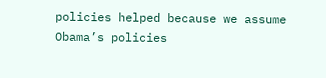policies helped because we assume Obama’s policies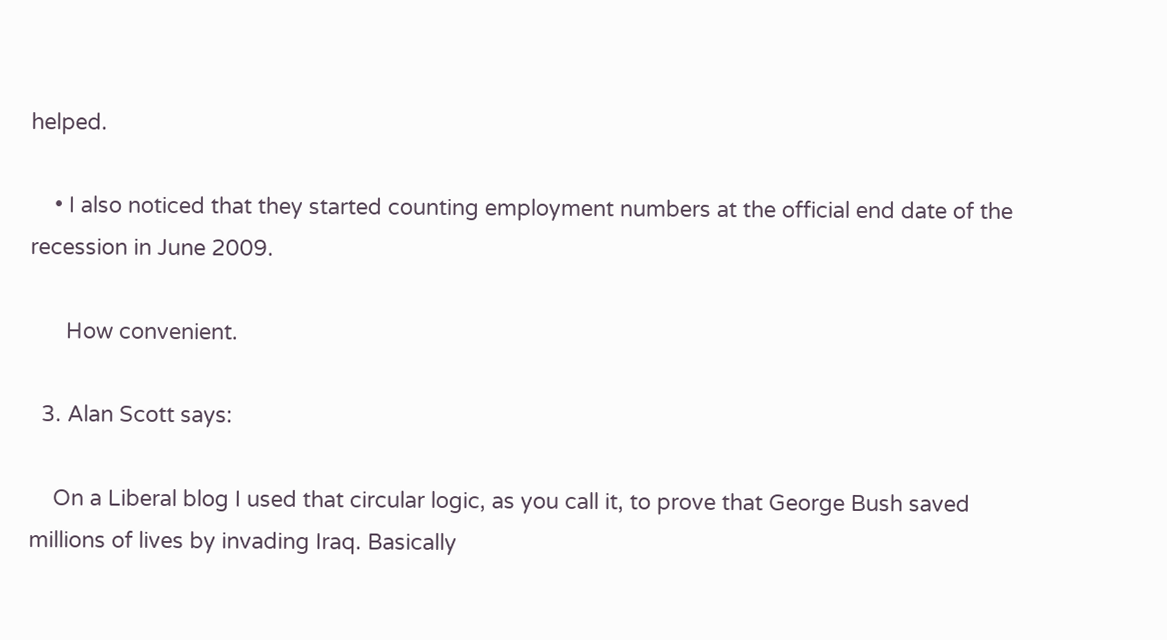helped.

    • I also noticed that they started counting employment numbers at the official end date of the recession in June 2009.

      How convenient.

  3. Alan Scott says:

    On a Liberal blog I used that circular logic, as you call it, to prove that George Bush saved millions of lives by invading Iraq. Basically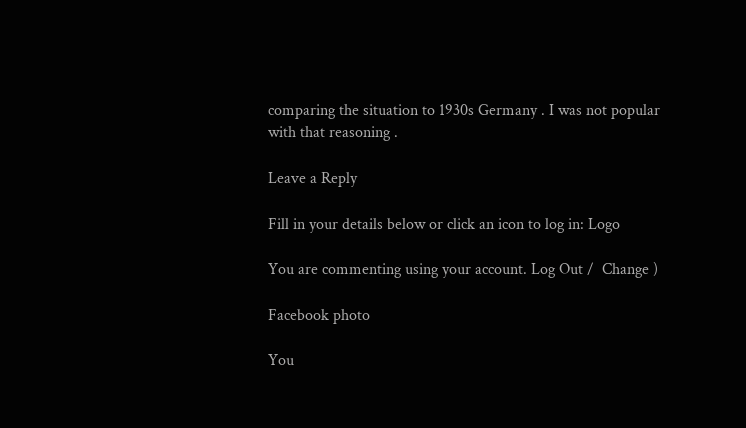comparing the situation to 1930s Germany . I was not popular with that reasoning .

Leave a Reply

Fill in your details below or click an icon to log in: Logo

You are commenting using your account. Log Out /  Change )

Facebook photo

You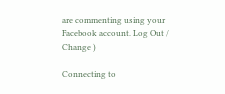are commenting using your Facebook account. Log Out /  Change )

Connecting to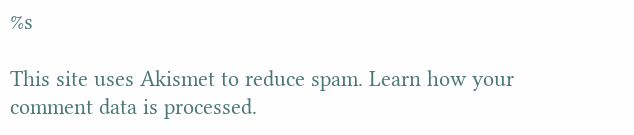%s

This site uses Akismet to reduce spam. Learn how your comment data is processed.